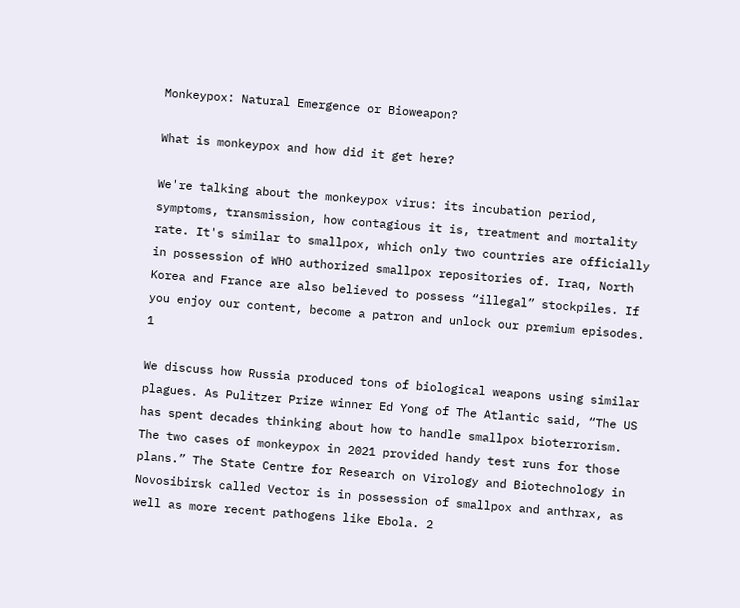Monkeypox: Natural Emergence or Bioweapon?

What is monkeypox and how did it get here?

We're talking about the monkeypox virus: its incubation period, symptoms, transmission, how contagious it is, treatment and mortality rate. It's similar to smallpox, which only two countries are officially in possession of WHO authorized smallpox repositories of. Iraq, North Korea and France are also believed to possess “illegal” stockpiles. If you enjoy our content, become a patron and unlock our premium episodes. 1

We discuss how Russia produced tons of biological weapons using similar plagues. As Pulitzer Prize winner Ed Yong of The Atlantic said, “The US has spent decades thinking about how to handle smallpox bioterrorism. The two cases of monkeypox in 2021 provided handy test runs for those plans.” The State Centre for Research on Virology and Biotechnology in Novosibirsk called Vector is in possession of smallpox and anthrax, as well as more recent pathogens like Ebola. 2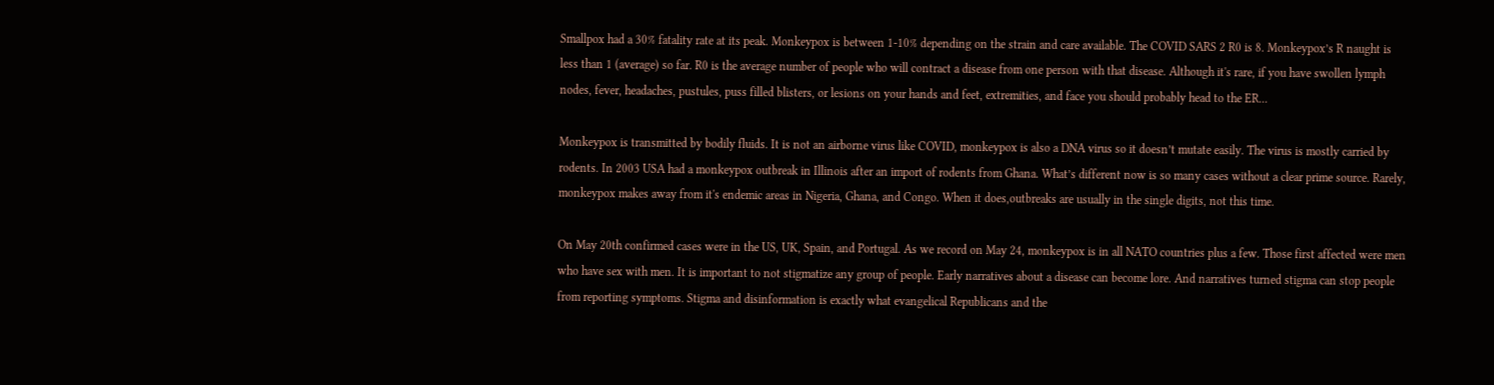Smallpox had a 30% fatality rate at its peak. Monkeypox is between 1-10% depending on the strain and care available. The COVID SARS 2 R0 is 8. Monkeypox’s R naught is less than 1 (average) so far. R0 is the average number of people who will contract a disease from one person with that disease. Although it's rare, if you have swollen lymph nodes, fever, headaches, pustules, puss filled blisters, or lesions on your hands and feet, extremities, and face you should probably head to the ER...

Monkeypox is transmitted by bodily fluids. It is not an airborne virus like COVID, monkeypox is also a DNA virus so it doesn’t mutate easily. The virus is mostly carried by rodents. In 2003 USA had a monkeypox outbreak in Illinois after an import of rodents from Ghana. What’s different now is so many cases without a clear prime source. Rarely, monkeypox makes away from it's endemic areas in Nigeria, Ghana, and Congo. When it does,outbreaks are usually in the single digits, not this time.

On May 20th confirmed cases were in the US, UK, Spain, and Portugal. As we record on May 24, monkeypox is in all NATO countries plus a few. Those first affected were men who have sex with men. It is important to not stigmatize any group of people. Early narratives about a disease can become lore. And narratives turned stigma can stop people from reporting symptoms. Stigma and disinformation is exactly what evangelical Republicans and the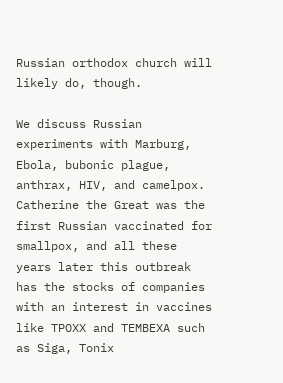Russian orthodox church will likely do, though.

We discuss Russian experiments with Marburg, Ebola, bubonic plague, anthrax, HIV, and camelpox. Catherine the Great was the first Russian vaccinated for smallpox, and all these years later this outbreak has the stocks of companies with an interest in vaccines like TPOXX and TEMBEXA such as Siga, Tonix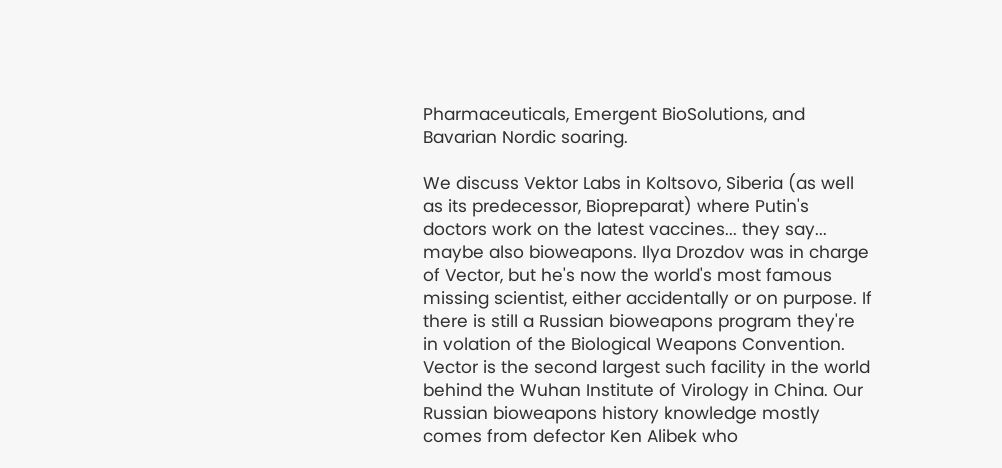Pharmaceuticals, Emergent BioSolutions, and Bavarian Nordic soaring.

We discuss Vektor Labs in Koltsovo, Siberia (as well as its predecessor, Biopreparat) where Putin's doctors work on the latest vaccines... they say... maybe also bioweapons. Ilya Drozdov was in charge of Vector, but he's now the world's most famous missing scientist, either accidentally or on purpose. If there is still a Russian bioweapons program they're in volation of the Biological Weapons Convention. Vector is the second largest such facility in the world behind the Wuhan Institute of Virology in China. Our Russian bioweapons history knowledge mostly comes from defector Ken Alibek who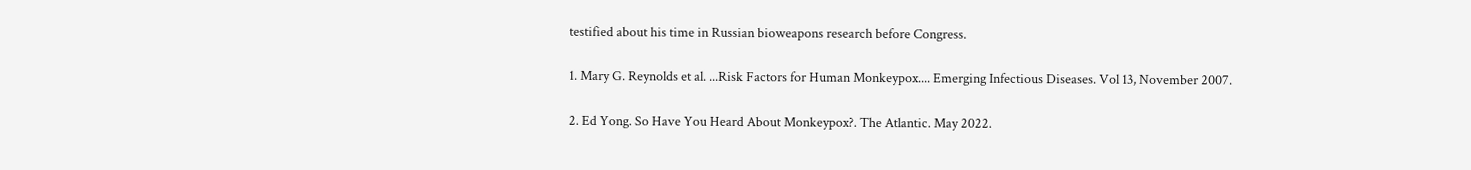testified about his time in Russian bioweapons research before Congress.

1. Mary G. Reynolds et al. ...Risk Factors for Human Monkeypox.... Emerging Infectious Diseases. Vol 13, November 2007.

2. Ed Yong. So Have You Heard About Monkeypox?. The Atlantic. May 2022.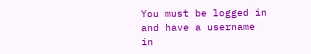You must be logged in and have a username in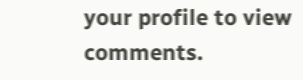your profile to view comments.